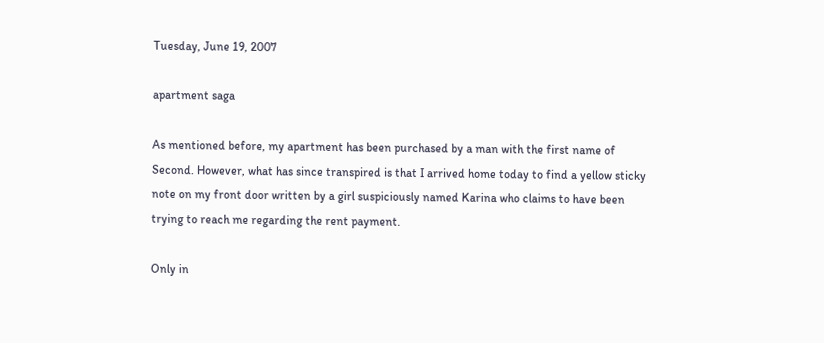Tuesday, June 19, 2007

apartment saga

As mentioned before, my apartment has been purchased by a man with the first name of Second. However, what has since transpired is that I arrived home today to find a yellow sticky note on my front door written by a girl suspiciously named Karina who claims to have been trying to reach me regarding the rent payment.

Only in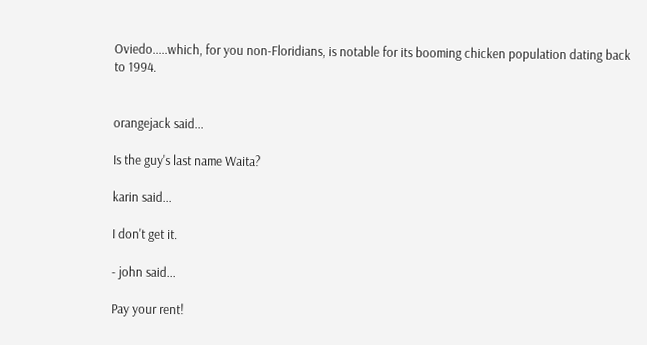Oviedo.....which, for you non-Floridians, is notable for its booming chicken population dating back to 1994.


orangejack said...

Is the guy's last name Waita?

karin said...

I don't get it.

- john said...

Pay your rent!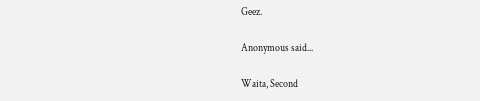Geez.

Anonymous said...

Waita, Second